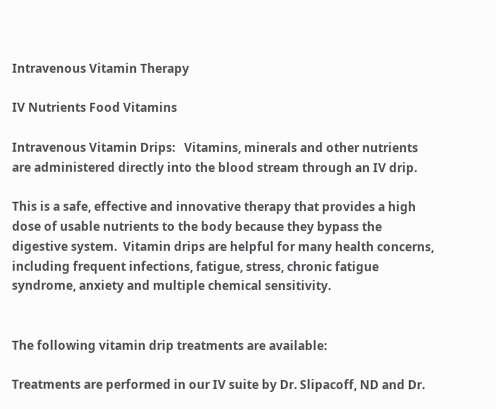Intravenous Vitamin Therapy

IV Nutrients Food Vitamins

Intravenous Vitamin Drips:   Vitamins, minerals and other nutrients are administered directly into the blood stream through an IV drip.

This is a safe, effective and innovative therapy that provides a high dose of usable nutrients to the body because they bypass the digestive system.  Vitamin drips are helpful for many health concerns, including frequent infections, fatigue, stress, chronic fatigue syndrome, anxiety and multiple chemical sensitivity.


The following vitamin drip treatments are available:

Treatments are performed in our IV suite by Dr. Slipacoff, ND and Dr.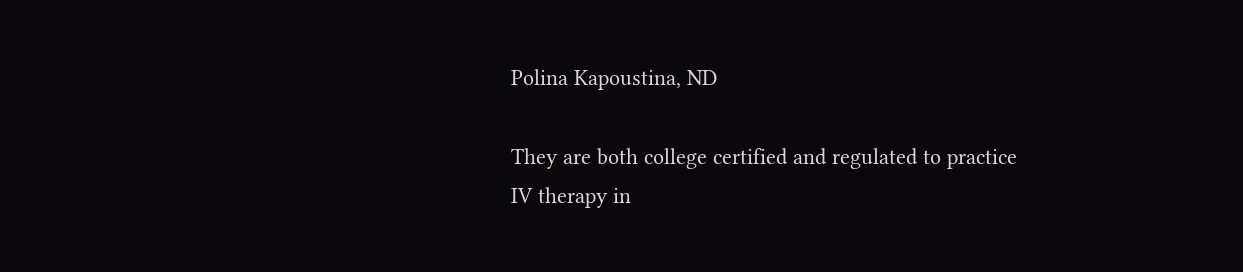Polina Kapoustina, ND

They are both college certified and regulated to practice IV therapy in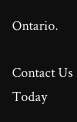Ontario.

Contact Us Today